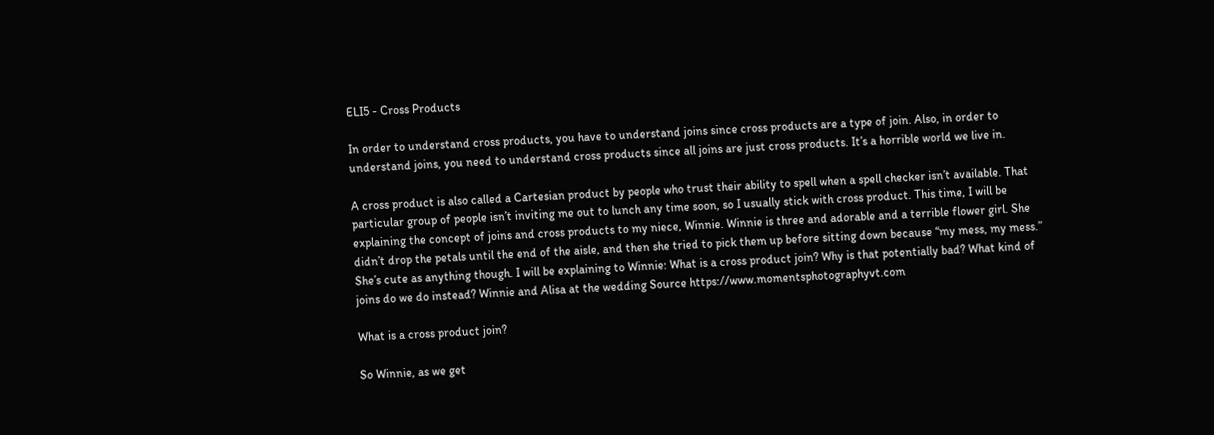ELI5 - Cross Products

In order to understand cross products, you have to understand joins since cross products are a type of join. Also, in order to understand joins, you need to understand cross products since all joins are just cross products. It’s a horrible world we live in.

A cross product is also called a Cartesian product by people who trust their ability to spell when a spell checker isn’t available. That particular group of people isn’t inviting me out to lunch any time soon, so I usually stick with cross product. This time, I will be explaining the concept of joins and cross products to my niece, Winnie. Winnie is three and adorable and a terrible flower girl. She didn’t drop the petals until the end of the aisle, and then she tried to pick them up before sitting down because “my mess, my mess.” She’s cute as anything though. I will be explaining to Winnie: What is a cross product join? Why is that potentially bad? What kind of joins do we do instead? Winnie and Alisa at the wedding Source https://www.momentsphotographyvt.com

What is a cross product join?

So Winnie, as we get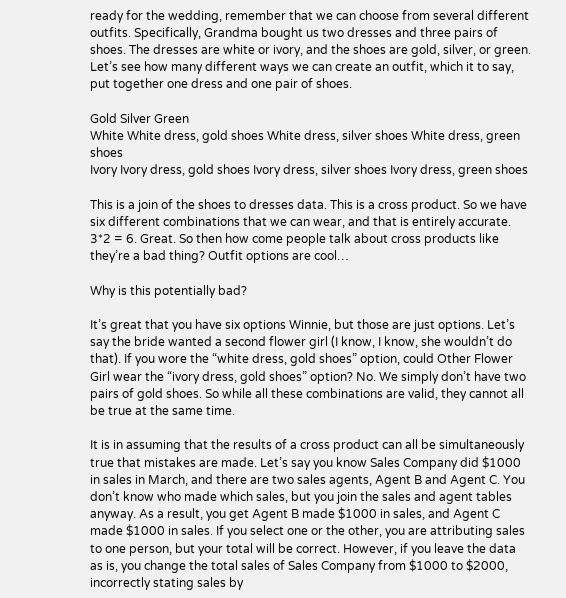ready for the wedding, remember that we can choose from several different outfits. Specifically, Grandma bought us two dresses and three pairs of shoes. The dresses are white or ivory, and the shoes are gold, silver, or green. Let’s see how many different ways we can create an outfit, which it to say, put together one dress and one pair of shoes.

Gold Silver Green
White White dress, gold shoes White dress, silver shoes White dress, green shoes
Ivory Ivory dress, gold shoes Ivory dress, silver shoes Ivory dress, green shoes

This is a join of the shoes to dresses data. This is a cross product. So we have six different combinations that we can wear, and that is entirely accurate. 3*2 = 6. Great. So then how come people talk about cross products like they’re a bad thing? Outfit options are cool…

Why is this potentially bad?

It’s great that you have six options Winnie, but those are just options. Let’s say the bride wanted a second flower girl (I know, I know, she wouldn’t do that). If you wore the “white dress, gold shoes” option, could Other Flower Girl wear the “ivory dress, gold shoes” option? No. We simply don’t have two pairs of gold shoes. So while all these combinations are valid, they cannot all be true at the same time.

It is in assuming that the results of a cross product can all be simultaneously true that mistakes are made. Let’s say you know Sales Company did $1000 in sales in March, and there are two sales agents, Agent B and Agent C. You don’t know who made which sales, but you join the sales and agent tables anyway. As a result, you get Agent B made $1000 in sales, and Agent C made $1000 in sales. If you select one or the other, you are attributing sales to one person, but your total will be correct. However, if you leave the data as is, you change the total sales of Sales Company from $1000 to $2000, incorrectly stating sales by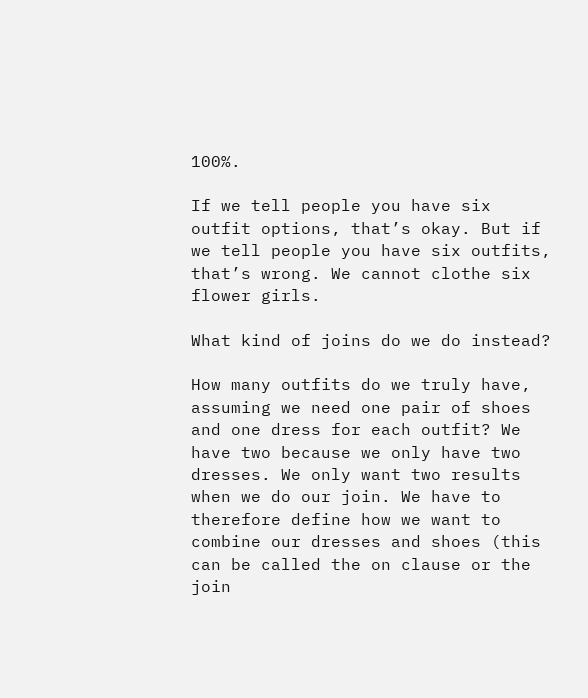100%.

If we tell people you have six outfit options, that’s okay. But if we tell people you have six outfits, that’s wrong. We cannot clothe six flower girls.

What kind of joins do we do instead?

How many outfits do we truly have, assuming we need one pair of shoes and one dress for each outfit? We have two because we only have two dresses. We only want two results when we do our join. We have to therefore define how we want to combine our dresses and shoes (this can be called the on clause or the join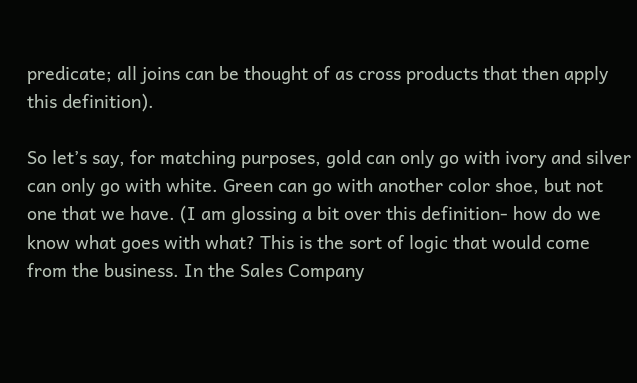predicate; all joins can be thought of as cross products that then apply this definition).

So let’s say, for matching purposes, gold can only go with ivory and silver can only go with white. Green can go with another color shoe, but not one that we have. (I am glossing a bit over this definition- how do we know what goes with what? This is the sort of logic that would come from the business. In the Sales Company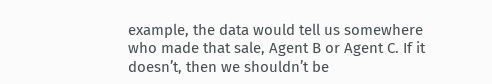example, the data would tell us somewhere who made that sale, Agent B or Agent C. If it doesn’t, then we shouldn’t be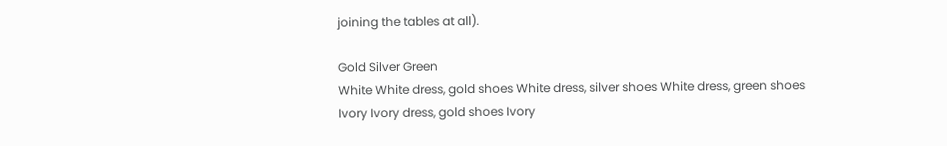joining the tables at all).

Gold Silver Green
White White dress, gold shoes White dress, silver shoes White dress, green shoes
Ivory Ivory dress, gold shoes Ivory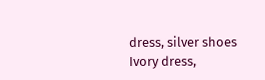dress, silver shoes Ivory dress,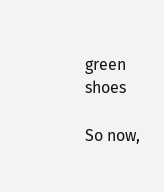green shoes

So now,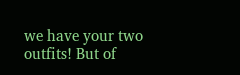we have your two outfits! But of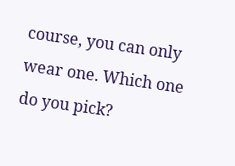course, you can only wear one. Which one do you pick?